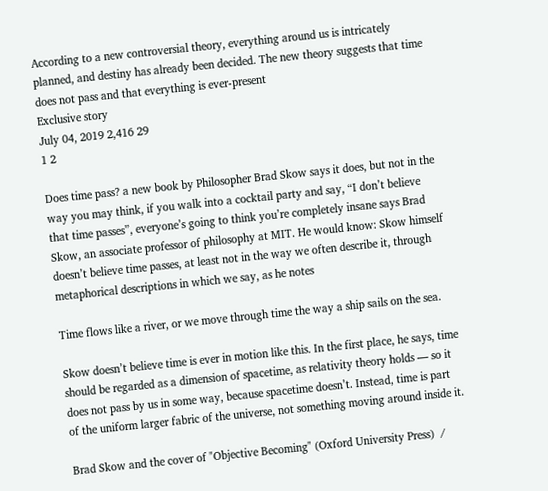According to a new controversial theory, everything around us is intricately planned, and destiny has already been decided. The new theory suggests that time does not pass and that everything is ever-present
Exclusive story
July 04, 2019 2,416 29
1 2

Does time pass? a new book by Philosopher Brad Skow says it does, but not in the way you may think, if you walk into a cocktail party and say, “I don’t believe that time passes”, everyone’s going to think you’re completely insane says Brad Skow, an associate professor of philosophy at MIT. He would know: Skow himself doesn’t believe time passes, at least not in the way we often describe it, through metaphorical descriptions in which we say, as he notes

Time flows like a river, or we move through time the way a ship sails on the sea.

Skow doesn’t believe time is ever in motion like this. In the first place, he says, time should be regarded as a dimension of spacetime, as relativity theory holds — so it does not pass by us in some way, because spacetime doesn’t. Instead, time is part of the uniform larger fabric of the universe, not something moving around inside it.

Brad Skow and the cover of "Objective Becoming" (Oxford University Press)  /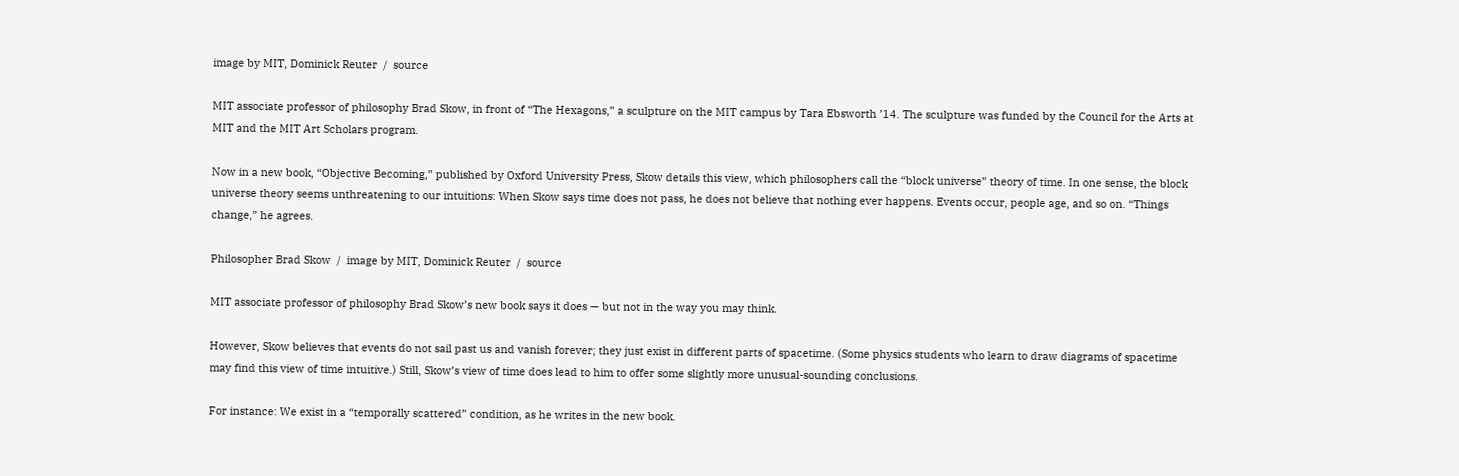image by MIT, Dominick Reuter  /  source

MIT associate professor of philosophy Brad Skow, in front of “The Hexagons,” a sculpture on the MIT campus by Tara Ebsworth ’14. The sculpture was funded by the Council for the Arts at MIT and the MIT Art Scholars program.

Now in a new book, “Objective Becoming,” published by Oxford University Press, Skow details this view, which philosophers call the “block universe” theory of time. In one sense, the block universe theory seems unthreatening to our intuitions: When Skow says time does not pass, he does not believe that nothing ever happens. Events occur, people age, and so on. “Things change,” he agrees.

Philosopher Brad Skow  /  image by MIT, Dominick Reuter  /  source

MIT associate professor of philosophy Brad Skow’s new book says it does — but not in the way you may think.

However, Skow believes that events do not sail past us and vanish forever; they just exist in different parts of spacetime. (Some physics students who learn to draw diagrams of spacetime may find this view of time intuitive.) Still, Skow’s view of time does lead to him to offer some slightly more unusual-sounding conclusions.

For instance: We exist in a “temporally scattered” condition, as he writes in the new book.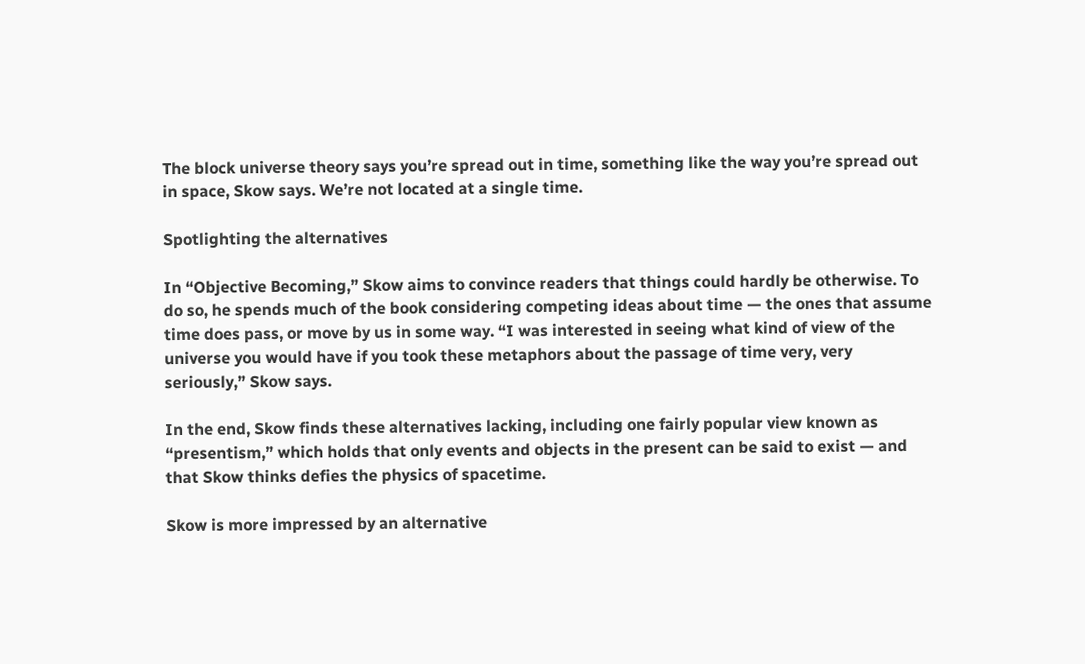The block universe theory says you’re spread out in time, something like the way you’re spread out in space, Skow says. We’re not located at a single time.

Spotlighting the alternatives

In “Objective Becoming,” Skow aims to convince readers that things could hardly be otherwise. To do so, he spends much of the book considering competing ideas about time — the ones that assume time does pass, or move by us in some way. “I was interested in seeing what kind of view of the universe you would have if you took these metaphors about the passage of time very, very seriously,” Skow says.

In the end, Skow finds these alternatives lacking, including one fairly popular view known as “presentism,” which holds that only events and objects in the present can be said to exist — and that Skow thinks defies the physics of spacetime.

Skow is more impressed by an alternative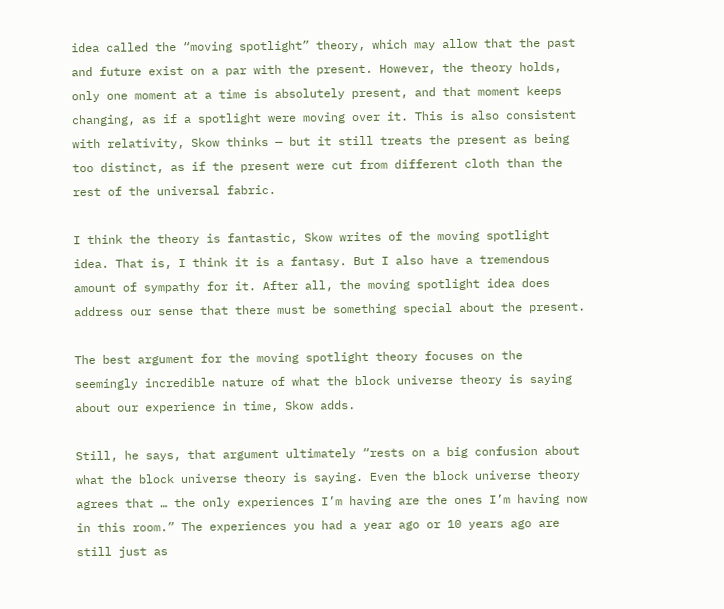idea called the “moving spotlight” theory, which may allow that the past and future exist on a par with the present. However, the theory holds, only one moment at a time is absolutely present, and that moment keeps changing, as if a spotlight were moving over it. This is also consistent with relativity, Skow thinks — but it still treats the present as being too distinct, as if the present were cut from different cloth than the rest of the universal fabric.

I think the theory is fantastic, Skow writes of the moving spotlight idea. That is, I think it is a fantasy. But I also have a tremendous amount of sympathy for it. After all, the moving spotlight idea does address our sense that there must be something special about the present.

The best argument for the moving spotlight theory focuses on the seemingly incredible nature of what the block universe theory is saying about our experience in time, Skow adds.

Still, he says, that argument ultimately “rests on a big confusion about what the block universe theory is saying. Even the block universe theory agrees that … the only experiences I’m having are the ones I’m having now in this room.” The experiences you had a year ago or 10 years ago are still just as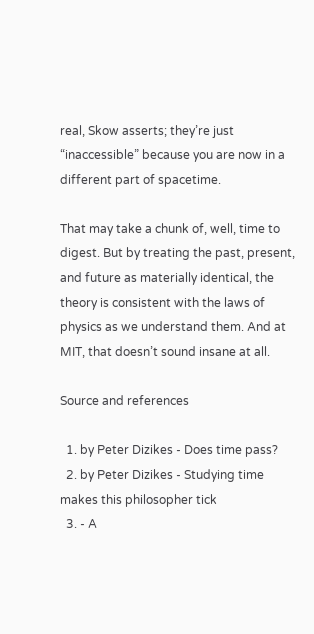real, Skow asserts; they’re just “inaccessible” because you are now in a different part of spacetime.

That may take a chunk of, well, time to digest. But by treating the past, present, and future as materially identical, the theory is consistent with the laws of physics as we understand them. And at MIT, that doesn’t sound insane at all.

Source and references

  1. by Peter Dizikes - Does time pass?
  2. by Peter Dizikes - Studying time makes this philosopher tick
  3. - A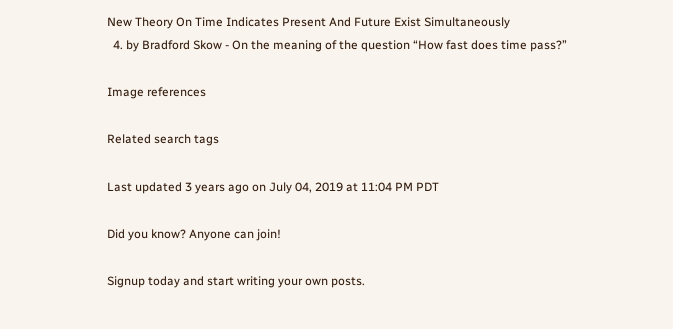New Theory On Time Indicates Present And Future Exist Simultaneously
  4. by Bradford Skow - On the meaning of the question “How fast does time pass?”

Image references

Related search tags

Last updated 3 years ago on July 04, 2019 at 11:04 PM PDT

Did you know? Anyone can join!

Signup today and start writing your own posts.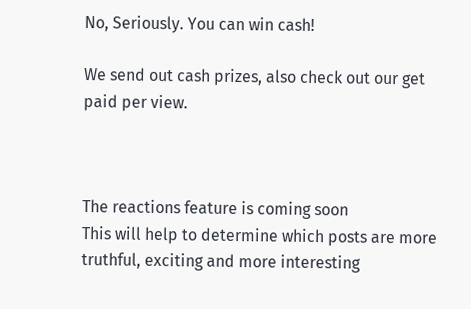No, Seriously. You can win cash!

We send out cash prizes, also check out our get paid per view.



The reactions feature is coming soon
This will help to determine which posts are more truthful, exciting and more interesting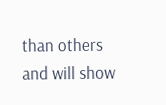than others and will show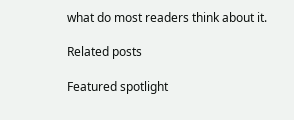what do most readers think about it.

Related posts

Featured spotlight